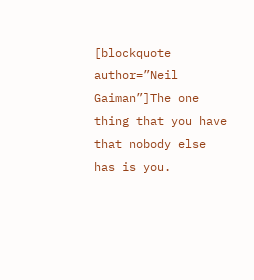[blockquote author=”Neil Gaiman”]The one thing that you have that nobody else has is you.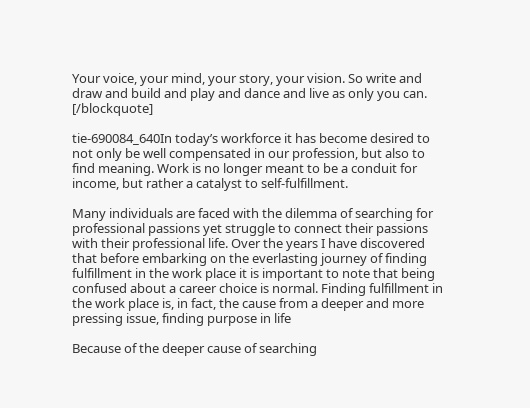Your voice, your mind, your story, your vision. So write and draw and build and play and dance and live as only you can. [/blockquote]

tie-690084_640In today’s workforce it has become desired to not only be well compensated in our profession, but also to find meaning. Work is no longer meant to be a conduit for income, but rather a catalyst to self-fulfillment.

Many individuals are faced with the dilemma of searching for professional passions yet struggle to connect their passions with their professional life. Over the years I have discovered that before embarking on the everlasting journey of finding fulfillment in the work place it is important to note that being confused about a career choice is normal. Finding fulfillment in the work place is, in fact, the cause from a deeper and more pressing issue, finding purpose in life

Because of the deeper cause of searching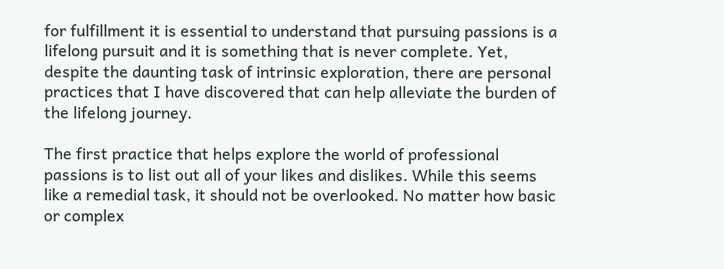for fulfillment it is essential to understand that pursuing passions is a lifelong pursuit and it is something that is never complete. Yet, despite the daunting task of intrinsic exploration, there are personal practices that I have discovered that can help alleviate the burden of the lifelong journey.

The first practice that helps explore the world of professional passions is to list out all of your likes and dislikes. While this seems like a remedial task, it should not be overlooked. No matter how basic or complex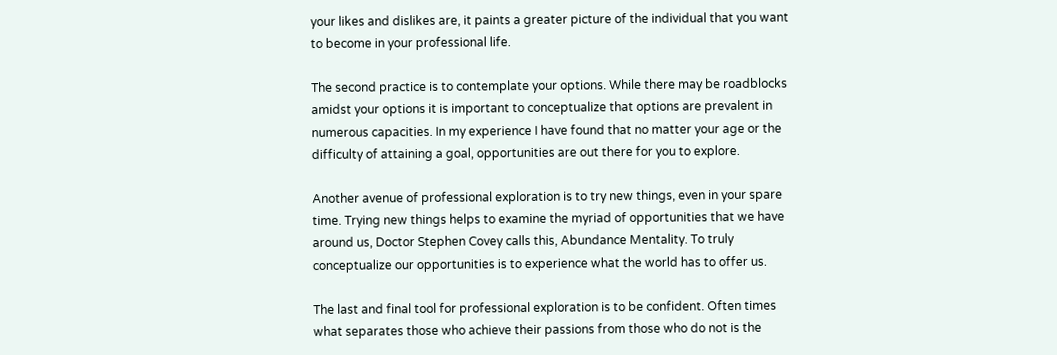your likes and dislikes are, it paints a greater picture of the individual that you want to become in your professional life.

The second practice is to contemplate your options. While there may be roadblocks amidst your options it is important to conceptualize that options are prevalent in numerous capacities. In my experience I have found that no matter your age or the difficulty of attaining a goal, opportunities are out there for you to explore.

Another avenue of professional exploration is to try new things, even in your spare time. Trying new things helps to examine the myriad of opportunities that we have around us, Doctor Stephen Covey calls this, Abundance Mentality. To truly conceptualize our opportunities is to experience what the world has to offer us.

The last and final tool for professional exploration is to be confident. Often times what separates those who achieve their passions from those who do not is the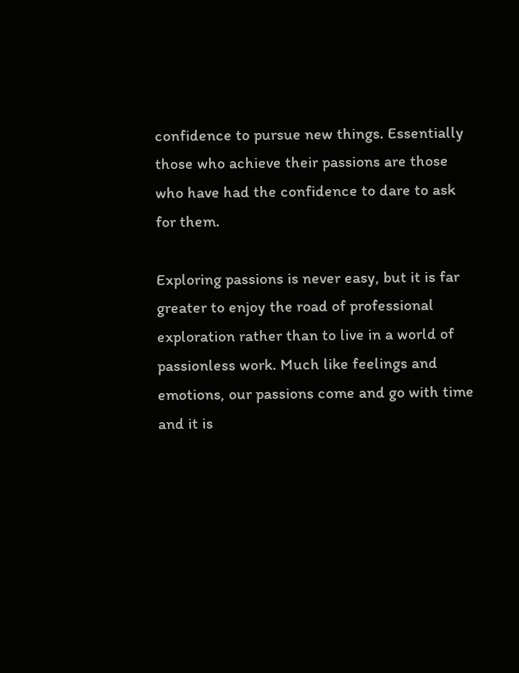confidence to pursue new things. Essentially those who achieve their passions are those who have had the confidence to dare to ask for them.

Exploring passions is never easy, but it is far greater to enjoy the road of professional exploration rather than to live in a world of passionless work. Much like feelings and emotions, our passions come and go with time and it is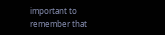important to remember that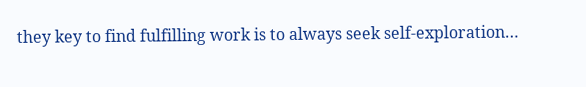they key to find fulfilling work is to always seek self-exploration…